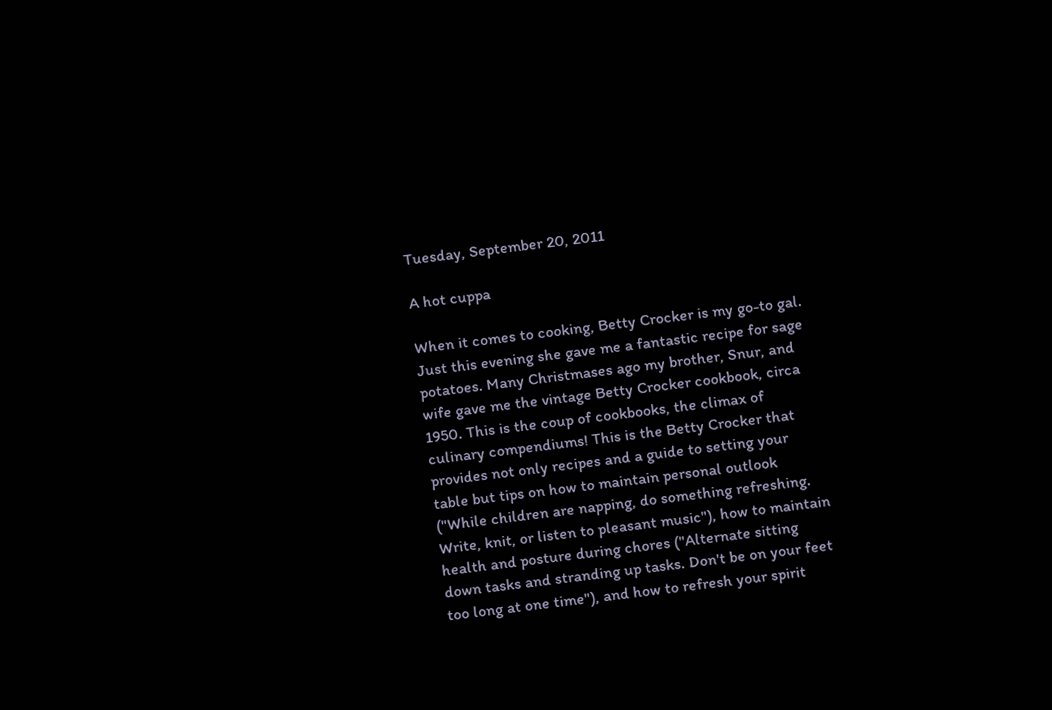Tuesday, September 20, 2011

A hot cuppa

When it comes to cooking, Betty Crocker is my go-to gal. Just this evening she gave me a fantastic recipe for sage potatoes. Many Christmases ago my brother, Snur, and wife gave me the vintage Betty Crocker cookbook, circa 1950. This is the coup of cookbooks, the climax of culinary compendiums! This is the Betty Crocker that provides not only recipes and a guide to setting your table but tips on how to maintain personal outlook  ("While children are napping, do something refreshing. Write, knit, or listen to pleasant music"), how to maintain health and posture during chores ("Alternate sitting down tasks and stranding up tasks. Don't be on your feet too long at one time"), and how to refresh your spirit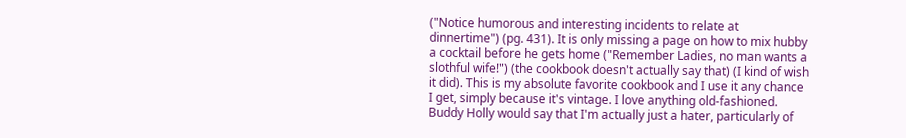("Notice humorous and interesting incidents to relate at dinnertime") (pg. 431). It is only missing a page on how to mix hubby a cocktail before he gets home ("Remember Ladies, no man wants a slothful wife!") (the cookbook doesn't actually say that) (I kind of wish it did). This is my absolute favorite cookbook and I use it any chance I get, simply because it's vintage. I love anything old-fashioned. Buddy Holly would say that I'm actually just a hater, particularly of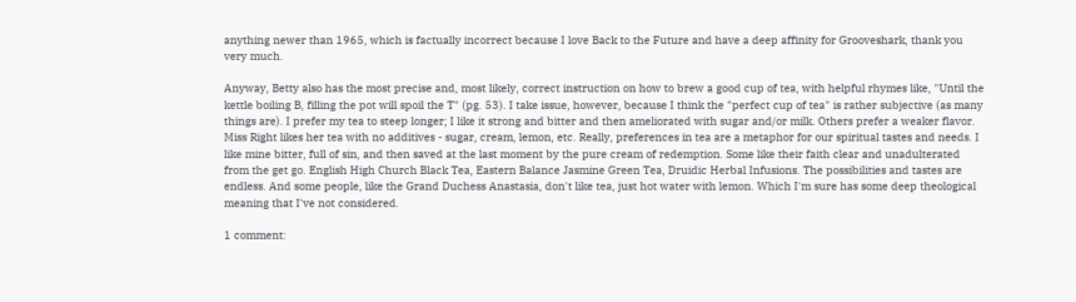anything newer than 1965, which is factually incorrect because I love Back to the Future and have a deep affinity for Grooveshark, thank you very much.

Anyway, Betty also has the most precise and, most likely, correct instruction on how to brew a good cup of tea, with helpful rhymes like, "Until the kettle boiling B, filling the pot will spoil the T" (pg. 53). I take issue, however, because I think the "perfect cup of tea" is rather subjective (as many things are). I prefer my tea to steep longer; I like it strong and bitter and then ameliorated with sugar and/or milk. Others prefer a weaker flavor. Miss Right likes her tea with no additives - sugar, cream, lemon, etc. Really, preferences in tea are a metaphor for our spiritual tastes and needs. I like mine bitter, full of sin, and then saved at the last moment by the pure cream of redemption. Some like their faith clear and unadulterated from the get go. English High Church Black Tea, Eastern Balance Jasmine Green Tea, Druidic Herbal Infusions. The possibilities and tastes are endless. And some people, like the Grand Duchess Anastasia, don't like tea, just hot water with lemon. Which I'm sure has some deep theological meaning that I've not considered.

1 comment: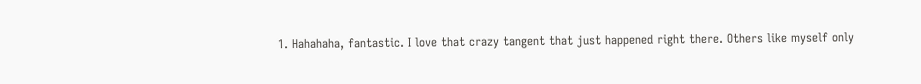1. Hahahaha, fantastic. I love that crazy tangent that just happened right there. Others like myself only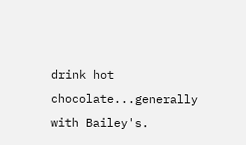drink hot chocolate...generally with Bailey's.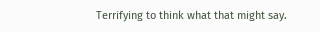Terrifying to think what that might say.